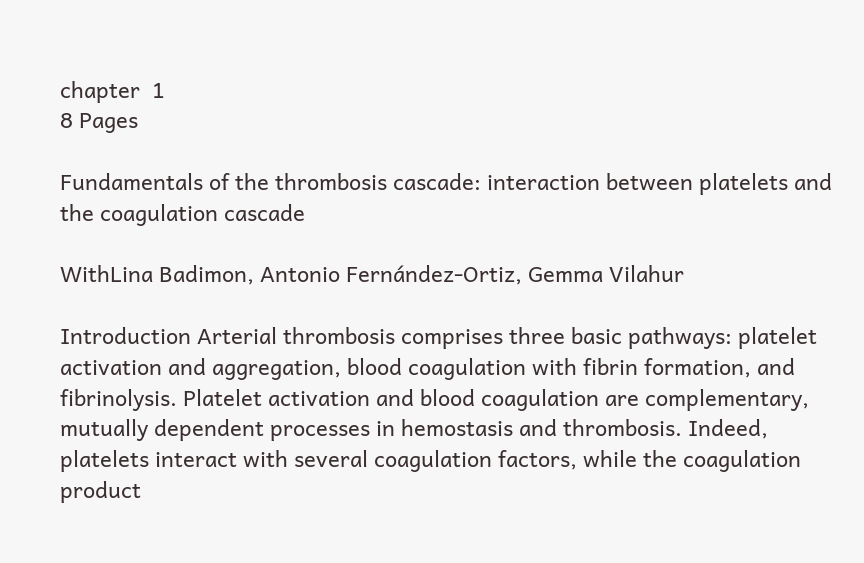chapter  1
8 Pages

Fundamentals of the thrombosis cascade: interaction between platelets and the coagulation cascade

WithLina Badimon, Antonio Fernández-Ortiz, Gemma Vilahur

Introduction Arterial thrombosis comprises three basic pathways: platelet activation and aggregation, blood coagulation with fibrin formation, and fibrinolysis. Platelet activation and blood coagulation are complementary, mutually dependent processes in hemostasis and thrombosis. Indeed, platelets interact with several coagulation factors, while the coagulation product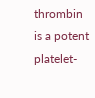thrombin is a potent platelet-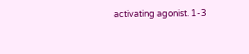activating agonist. 1-3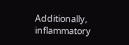Additionally, inflammatory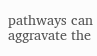pathways can aggravate the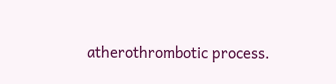atherothrombotic process.